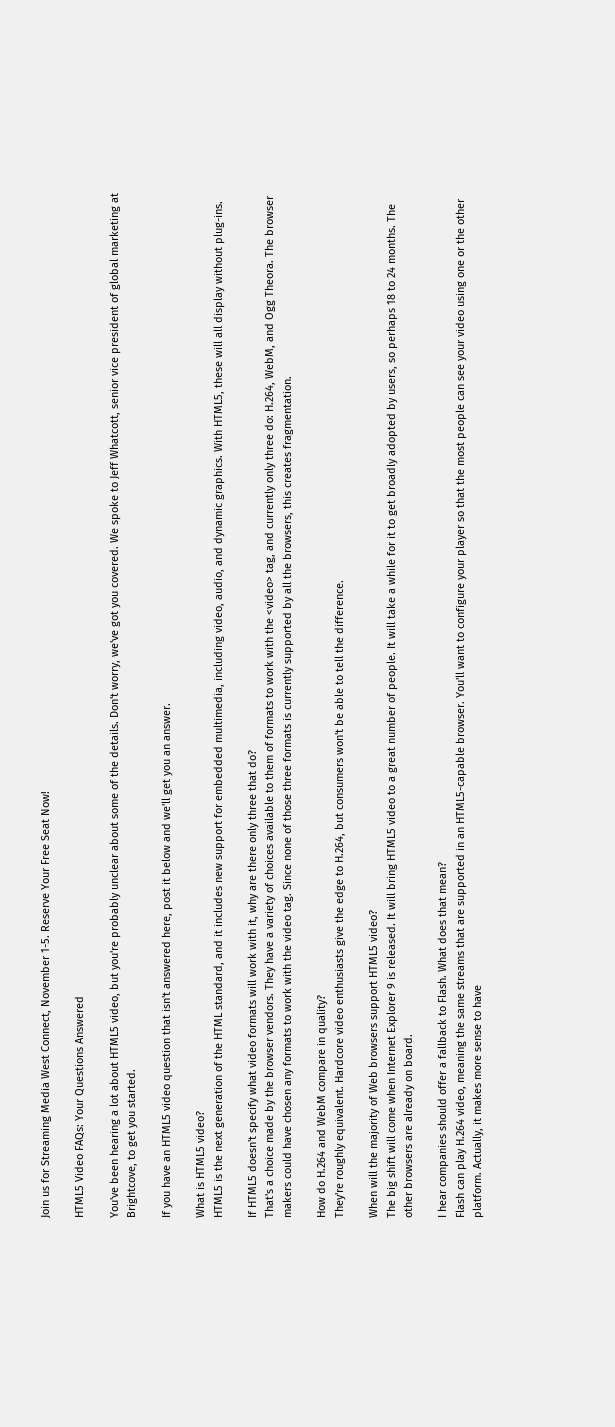Join us for Streaming Media West Connect, November 1-5. Reserve Your Free Seat Now!

HTML5 Video FAQs: Your Questions Answered

You've been hearing a lot about HTML5 video, but you're probably unclear about some of the details. Don't worry, we've got you covered. We spoke to Jeff Whatcott, senior vice president of global marketing at Brightcove, to get you started.

If you have an HTML5 video question that isn't answered here, post it below and we'll get you an answer.

What is HTML5 video?
HTML5 is the next generation of the HTML standard, and it includes new support for embedded multimedia, including video, audio, and dynamic graphics. With HTML5, these will all display without plug-ins.

If HTML5 doesn't specify what video formats will work with it, why are there only three that do?
That's a choice made by the browser vendors. They have a variety of choices available to them of formats to work with the <video> tag, and currently only three do: H.264, WebM, and Ogg Theora. The browser makers could have chosen any formats to work with the video tag. Since none of those three formats is currently supported by all the browsers, this creates fragmentation.

How do H.264 and WebM compare in quality?
They're roughly equivalent. Hardcore video enthusiasts give the edge to H.264, but consumers won't be able to tell the difference.

When will the majority of Web browsers support HTML5 video?
The big shift will come when Internet Explorer 9 is released. It will bring HTML5 video to a great number of people. It will take a while for it to get broadly adopted by users, so perhaps 18 to 24 months. The other browsers are already on board.

I hear companies should offer a fallback to Flash. What does that mean?
Flash can play H.264 video, meaning the same streams that are supported in an HTML5-capable browser. You'll want to configure your player so that the most people can see your video using one or the other platform. Actually, it makes more sense to have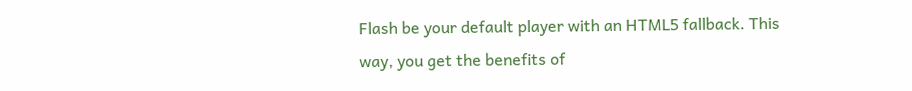Flash be your default player with an HTML5 fallback. This way, you get the benefits of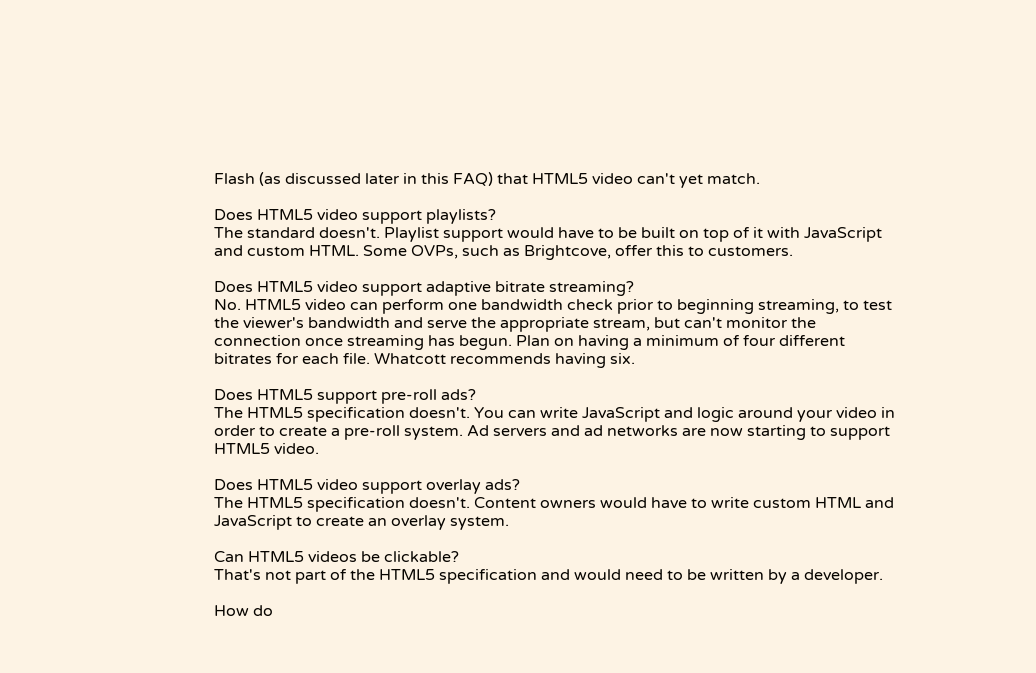Flash (as discussed later in this FAQ) that HTML5 video can't yet match.

Does HTML5 video support playlists?
The standard doesn't. Playlist support would have to be built on top of it with JavaScript and custom HTML. Some OVPs, such as Brightcove, offer this to customers.

Does HTML5 video support adaptive bitrate streaming?
No. HTML5 video can perform one bandwidth check prior to beginning streaming, to test the viewer's bandwidth and serve the appropriate stream, but can't monitor the connection once streaming has begun. Plan on having a minimum of four different bitrates for each file. Whatcott recommends having six.

Does HTML5 support pre-roll ads?
The HTML5 specification doesn't. You can write JavaScript and logic around your video in order to create a pre-roll system. Ad servers and ad networks are now starting to support HTML5 video.

Does HTML5 video support overlay ads?
The HTML5 specification doesn't. Content owners would have to write custom HTML and JavaScript to create an overlay system.

Can HTML5 videos be clickable?
That's not part of the HTML5 specification and would need to be written by a developer.

How do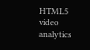HTML5 video analytics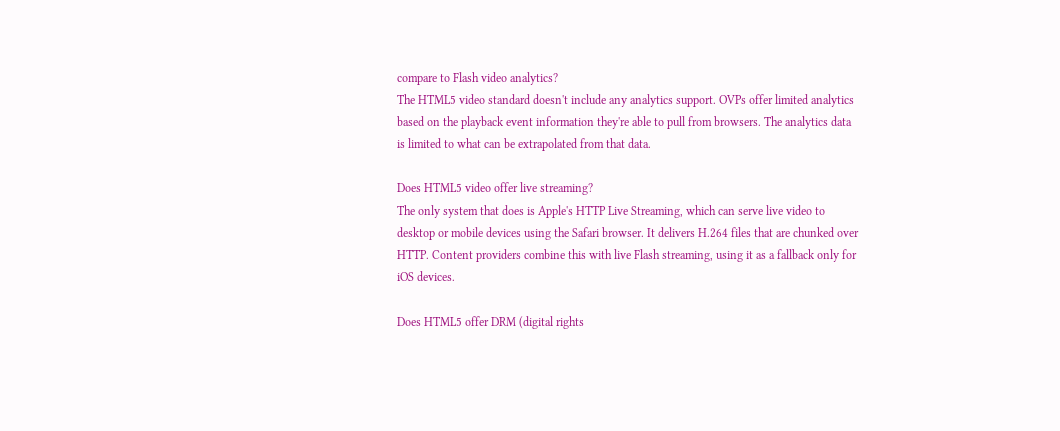compare to Flash video analytics?
The HTML5 video standard doesn't include any analytics support. OVPs offer limited analytics based on the playback event information they're able to pull from browsers. The analytics data is limited to what can be extrapolated from that data.

Does HTML5 video offer live streaming?
The only system that does is Apple's HTTP Live Streaming, which can serve live video to desktop or mobile devices using the Safari browser. It delivers H.264 files that are chunked over HTTP. Content providers combine this with live Flash streaming, using it as a fallback only for iOS devices.

Does HTML5 offer DRM (digital rights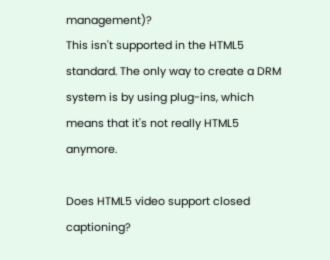management)?
This isn't supported in the HTML5 standard. The only way to create a DRM system is by using plug-ins, which means that it's not really HTML5 anymore.

Does HTML5 video support closed captioning?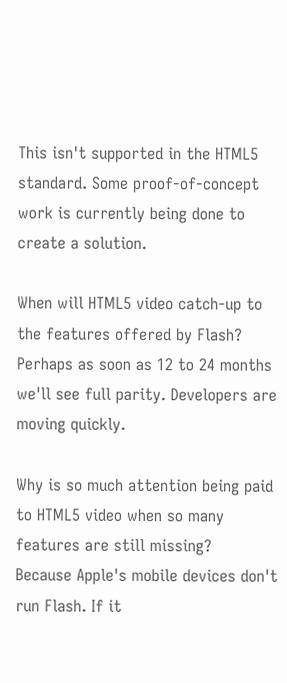This isn't supported in the HTML5 standard. Some proof-of-concept work is currently being done to create a solution.

When will HTML5 video catch-up to the features offered by Flash?
Perhaps as soon as 12 to 24 months we'll see full parity. Developers are moving quickly.

Why is so much attention being paid to HTML5 video when so many features are still missing?
Because Apple's mobile devices don't run Flash. If it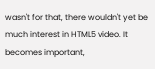wasn't for that, there wouldn't yet be much interest in HTML5 video. It becomes important,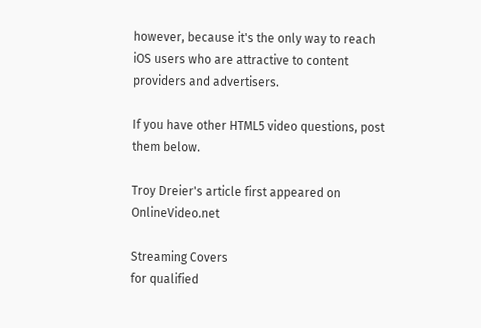however, because it's the only way to reach iOS users who are attractive to content providers and advertisers.

If you have other HTML5 video questions, post them below.

Troy Dreier's article first appeared on OnlineVideo.net

Streaming Covers
for qualified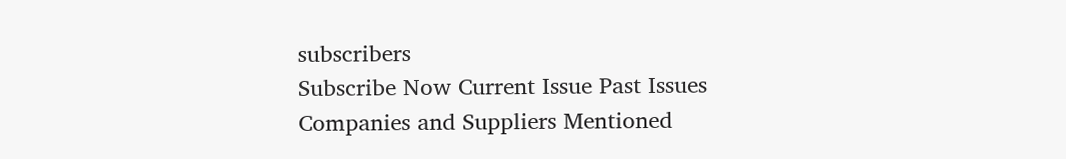subscribers
Subscribe Now Current Issue Past Issues
Companies and Suppliers Mentioned